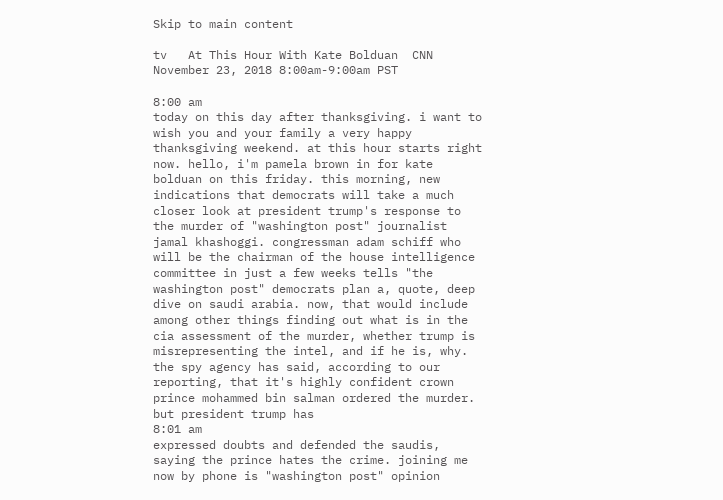Skip to main content

tv   At This Hour With Kate Bolduan  CNN  November 23, 2018 8:00am-9:00am PST

8:00 am
today on this day after thanksgiving. i want to wish you and your family a very happy thanksgiving weekend. at this hour starts right now. hello, i'm pamela brown in for kate bolduan on this friday. this morning, new indications that democrats will take a much closer look at president trump's response to the murder of "washington post" journalist jamal khashoggi. congressman adam schiff who will be the chairman of the house intelligence committee in just a few weeks tells "the washington post" democrats plan a, quote, deep dive on saudi arabia. now, that would include among other things finding out what is in the cia assessment of the murder, whether trump is misrepresenting the intel, and if he is, why. the spy agency has said, according to our reporting, that it's highly confident crown prince mohammed bin salman ordered the murder. but president trump has
8:01 am
expressed doubts and defended the saudis, saying the prince hates the crime. joining me now by phone is "washington post" opinion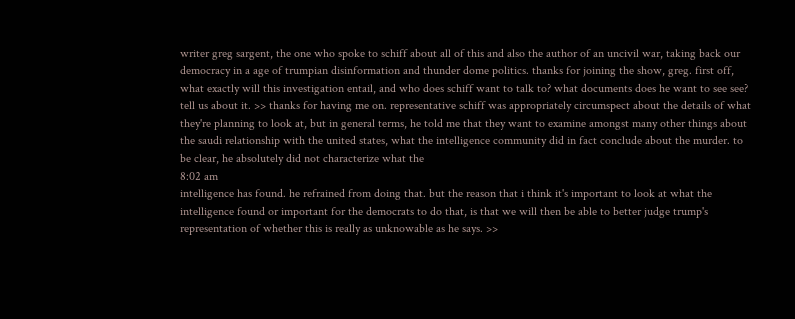writer greg sargent, the one who spoke to schiff about all of this and also the author of an uncivil war, taking back our democracy in a age of trumpian disinformation and thunder dome politics. thanks for joining the show, greg. first off, what exactly will this investigation entail, and who does schiff want to talk to? what documents does he want to see see? tell us about it. >> thanks for having me on. representative schiff was appropriately circumspect about the details of what they're planning to look at, but in general terms, he told me that they want to examine amongst many other things about the saudi relationship with the united states, what the intelligence community did in fact conclude about the murder. to be clear, he absolutely did not characterize what the
8:02 am
intelligence has found. he refrained from doing that. but the reason that i think it's important to look at what the intelligence found or important for the democrats to do that, is that we will then be able to better judge trump's representation of whether this is really as unknowable as he says. >>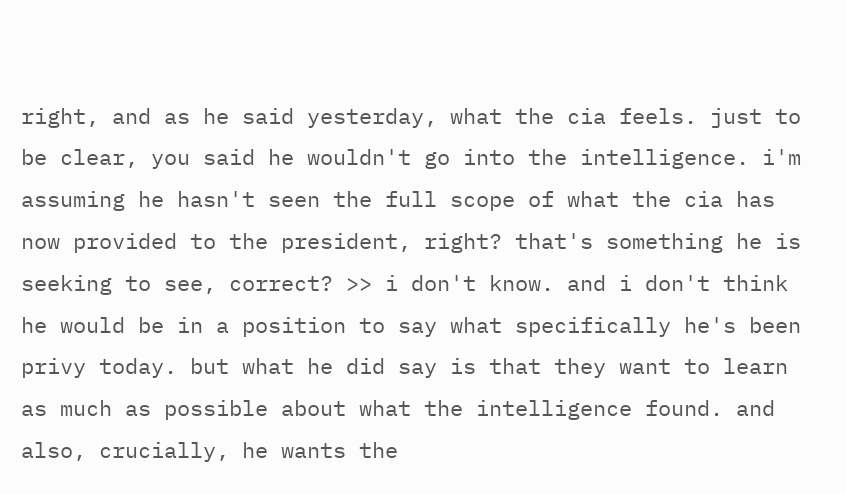right, and as he said yesterday, what the cia feels. just to be clear, you said he wouldn't go into the intelligence. i'm assuming he hasn't seen the full scope of what the cia has now provided to the president, right? that's something he is seeking to see, correct? >> i don't know. and i don't think he would be in a position to say what specifically he's been privy today. but what he did say is that they want to learn as much as possible about what the intelligence found. and also, crucially, he wants the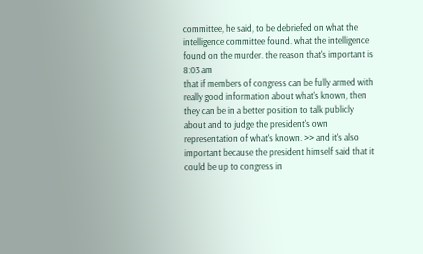committee, he said, to be debriefed on what the intelligence committee found. what the intelligence found on the murder. the reason that's important is
8:03 am
that if members of congress can be fully armed with really good information about what's known, then they can be in a better position to talk publicly about and to judge the president's own representation of what's known. >> and it's also important because the president himself said that it could be up to congress in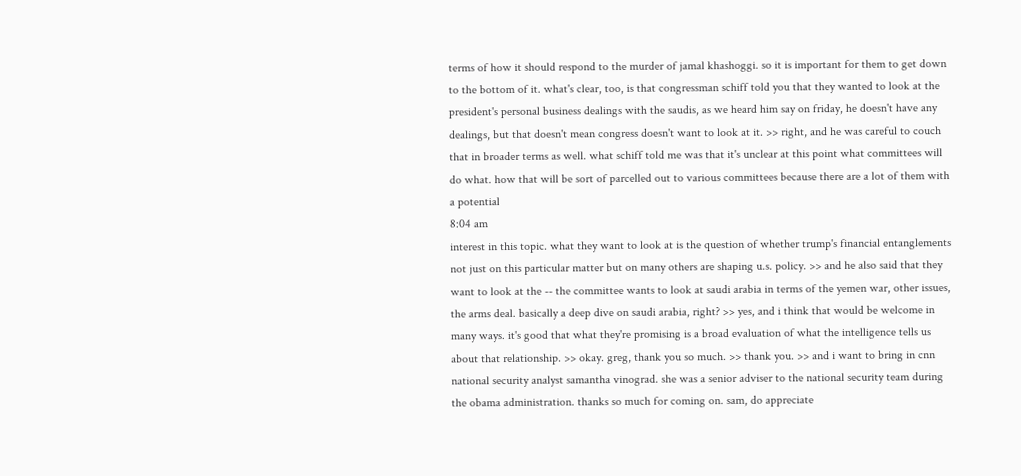terms of how it should respond to the murder of jamal khashoggi. so it is important for them to get down to the bottom of it. what's clear, too, is that congressman schiff told you that they wanted to look at the president's personal business dealings with the saudis, as we heard him say on friday, he doesn't have any dealings, but that doesn't mean congress doesn't want to look at it. >> right, and he was careful to couch that in broader terms as well. what schiff told me was that it's unclear at this point what committees will do what. how that will be sort of parcelled out to various committees because there are a lot of them with a potential
8:04 am
interest in this topic. what they want to look at is the question of whether trump's financial entanglements not just on this particular matter but on many others are shaping u.s. policy. >> and he also said that they want to look at the -- the committee wants to look at saudi arabia in terms of the yemen war, other issues, the arms deal. basically a deep dive on saudi arabia, right? >> yes, and i think that would be welcome in many ways. it's good that what they're promising is a broad evaluation of what the intelligence tells us about that relationship. >> okay. greg, thank you so much. >> thank you. >> and i want to bring in cnn national security analyst samantha vinograd. she was a senior adviser to the national security team during the obama administration. thanks so much for coming on. sam, do appreciate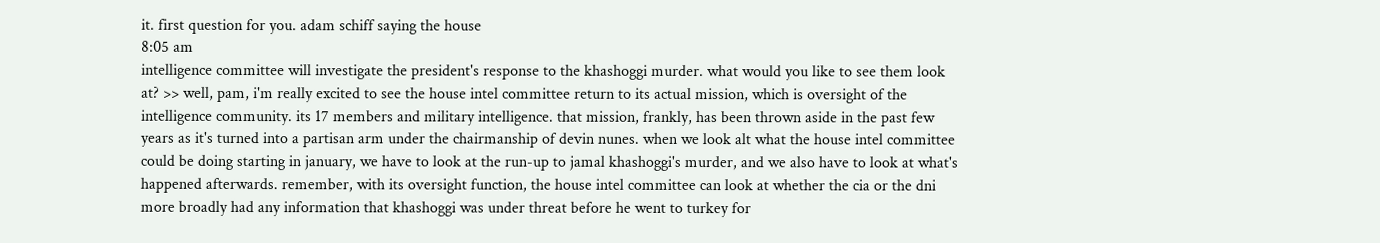it. first question for you. adam schiff saying the house
8:05 am
intelligence committee will investigate the president's response to the khashoggi murder. what would you like to see them look at? >> well, pam, i'm really excited to see the house intel committee return to its actual mission, which is oversight of the intelligence community. its 17 members and military intelligence. that mission, frankly, has been thrown aside in the past few years as it's turned into a partisan arm under the chairmanship of devin nunes. when we look alt what the house intel committee could be doing starting in january, we have to look at the run-up to jamal khashoggi's murder, and we also have to look at what's happened afterwards. remember, with its oversight function, the house intel committee can look at whether the cia or the dni more broadly had any information that khashoggi was under threat before he went to turkey for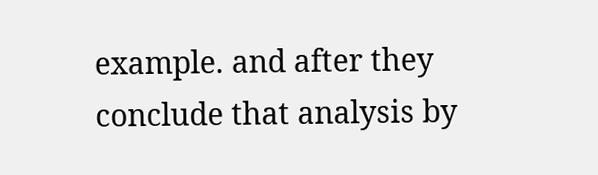example. and after they conclude that analysis by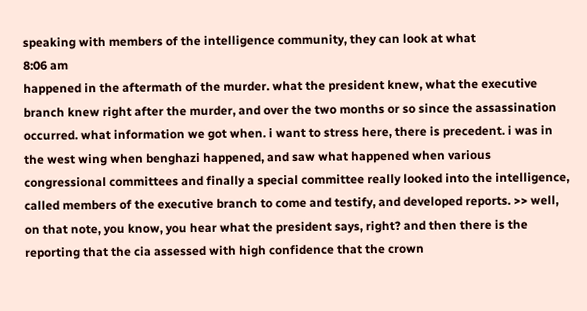speaking with members of the intelligence community, they can look at what
8:06 am
happened in the aftermath of the murder. what the president knew, what the executive branch knew right after the murder, and over the two months or so since the assassination occurred. what information we got when. i want to stress here, there is precedent. i was in the west wing when benghazi happened, and saw what happened when various congressional committees and finally a special committee really looked into the intelligence, called members of the executive branch to come and testify, and developed reports. >> well, on that note, you know, you hear what the president says, right? and then there is the reporting that the cia assessed with high confidence that the crown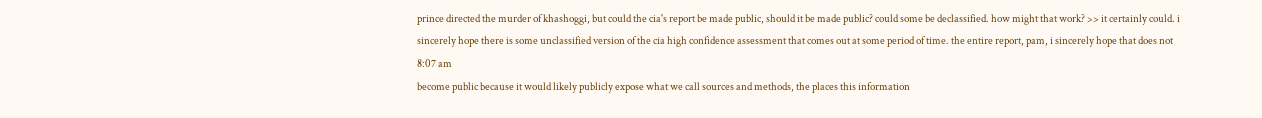prince directed the murder of khashoggi, but could the cia's report be made public, should it be made public? could some be declassified. how might that work? >> it certainly could. i sincerely hope there is some unclassified version of the cia high confidence assessment that comes out at some period of time. the entire report, pam, i sincerely hope that does not
8:07 am
become public because it would likely publicly expose what we call sources and methods, the places this information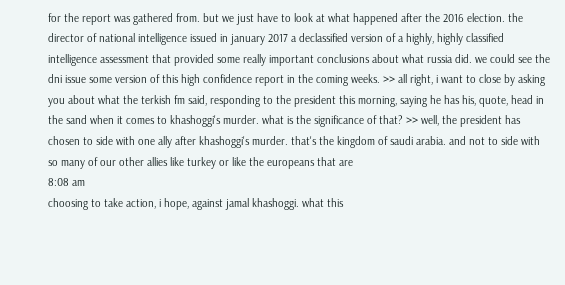for the report was gathered from. but we just have to look at what happened after the 2016 election. the director of national intelligence issued in january 2017 a declassified version of a highly, highly classified intelligence assessment that provided some really important conclusions about what russia did. we could see the dni issue some version of this high confidence report in the coming weeks. >> all right, i want to close by asking you about what the terkish fm said, responding to the president this morning, saying he has his, quote, head in the sand when it comes to khashoggi's murder. what is the significance of that? >> well, the president has chosen to side with one ally after khashoggi's murder. that's the kingdom of saudi arabia. and not to side with so many of our other allies like turkey or like the europeans that are
8:08 am
choosing to take action, i hope, against jamal khashoggi. what this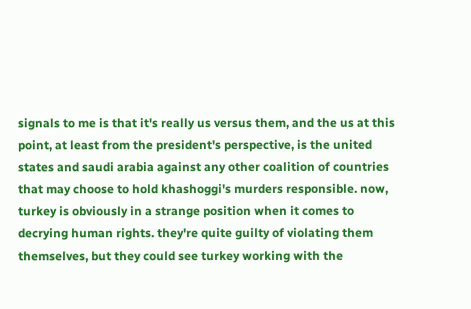signals to me is that it's really us versus them, and the us at this point, at least from the president's perspective, is the united states and saudi arabia against any other coalition of countries that may choose to hold khashoggi's murders responsible. now, turkey is obviously in a strange position when it comes to decrying human rights. they're quite guilty of violating them themselves, but they could see turkey working with the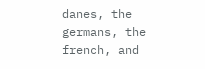danes, the germans, the french, and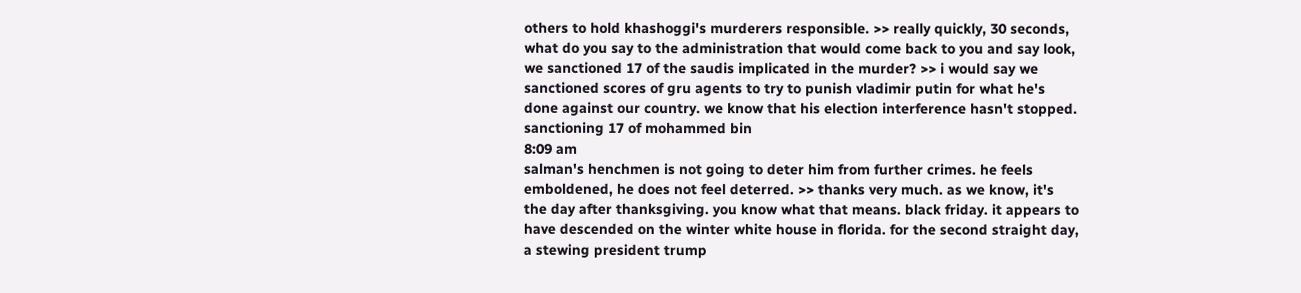others to hold khashoggi's murderers responsible. >> really quickly, 30 seconds, what do you say to the administration that would come back to you and say look, we sanctioned 17 of the saudis implicated in the murder? >> i would say we sanctioned scores of gru agents to try to punish vladimir putin for what he's done against our country. we know that his election interference hasn't stopped. sanctioning 17 of mohammed bin
8:09 am
salman's henchmen is not going to deter him from further crimes. he feels emboldened, he does not feel deterred. >> thanks very much. as we know, it's the day after thanksgiving. you know what that means. black friday. it appears to have descended on the winter white house in florida. for the second straight day, a stewing president trump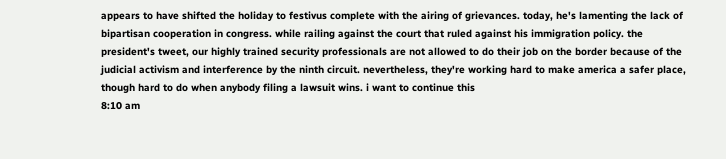appears to have shifted the holiday to festivus complete with the airing of grievances. today, he's lamenting the lack of bipartisan cooperation in congress. while railing against the court that ruled against his immigration policy. the president's tweet, our highly trained security professionals are not allowed to do their job on the border because of the judicial activism and interference by the ninth circuit. nevertheless, they're working hard to make america a safer place, though hard to do when anybody filing a lawsuit wins. i want to continue this
8:10 am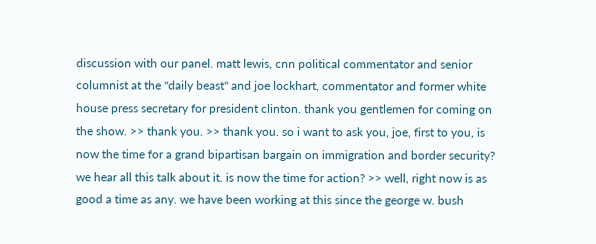discussion with our panel. matt lewis, cnn political commentator and senior columnist at the "daily beast" and joe lockhart, commentator and former white house press secretary for president clinton. thank you gentlemen for coming on the show. >> thank you. >> thank you. so i want to ask you, joe, first to you, is now the time for a grand bipartisan bargain on immigration and border security? we hear all this talk about it. is now the time for action? >> well, right now is as good a time as any. we have been working at this since the george w. bush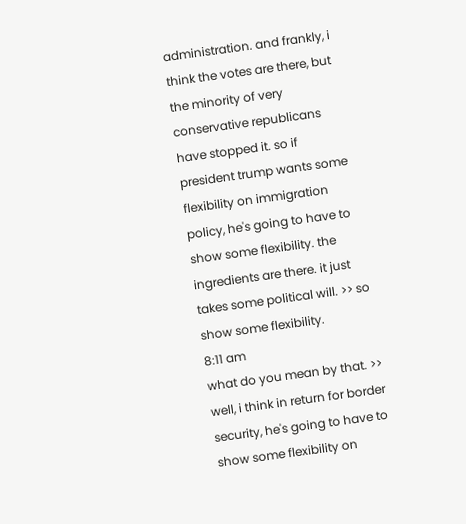administration. and frankly, i think the votes are there, but the minority of very conservative republicans have stopped it. so if president trump wants some flexibility on immigration policy, he's going to have to show some flexibility. the ingredients are there. it just takes some political will. >> so show some flexibility.
8:11 am
what do you mean by that. >> well, i think in return for border security, he's going to have to show some flexibility on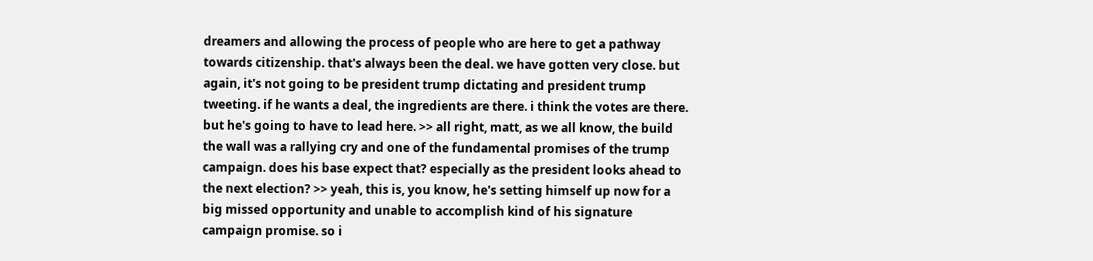dreamers and allowing the process of people who are here to get a pathway towards citizenship. that's always been the deal. we have gotten very close. but again, it's not going to be president trump dictating and president trump tweeting. if he wants a deal, the ingredients are there. i think the votes are there. but he's going to have to lead here. >> all right, matt, as we all know, the build the wall was a rallying cry and one of the fundamental promises of the trump campaign. does his base expect that? especially as the president looks ahead to the next election? >> yeah, this is, you know, he's setting himself up now for a big missed opportunity and unable to accomplish kind of his signature campaign promise. so i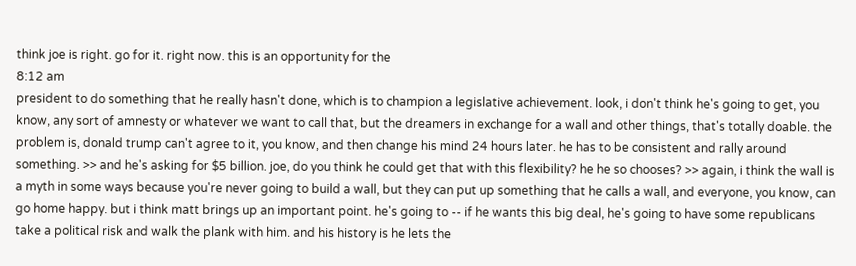think joe is right. go for it. right now. this is an opportunity for the
8:12 am
president to do something that he really hasn't done, which is to champion a legislative achievement. look, i don't think he's going to get, you know, any sort of amnesty or whatever we want to call that, but the dreamers in exchange for a wall and other things, that's totally doable. the problem is, donald trump can't agree to it, you know, and then change his mind 24 hours later. he has to be consistent and rally around something. >> and he's asking for $5 billion. joe, do you think he could get that with this flexibility? he he so chooses? >> again, i think the wall is a myth in some ways because you're never going to build a wall, but they can put up something that he calls a wall, and everyone, you know, can go home happy. but i think matt brings up an important point. he's going to -- if he wants this big deal, he's going to have some republicans take a political risk and walk the plank with him. and his history is he lets the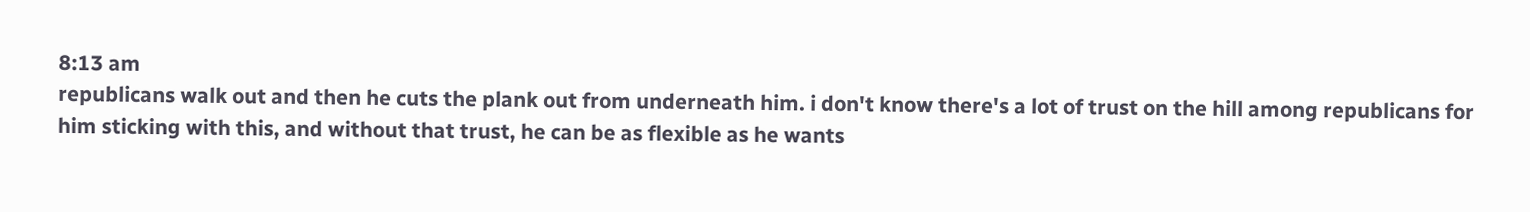8:13 am
republicans walk out and then he cuts the plank out from underneath him. i don't know there's a lot of trust on the hill among republicans for him sticking with this, and without that trust, he can be as flexible as he wants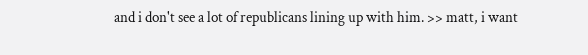and i don't see a lot of republicans lining up with him. >> matt, i want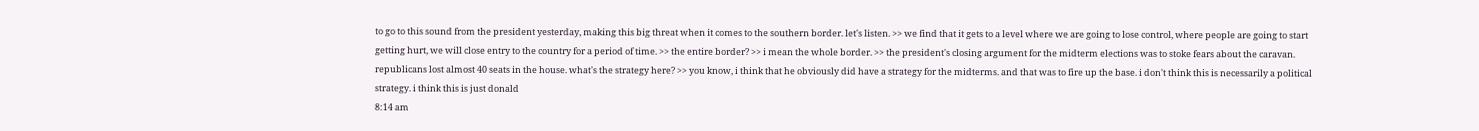to go to this sound from the president yesterday, making this big threat when it comes to the southern border. let's listen. >> we find that it gets to a level where we are going to lose control, where people are going to start getting hurt, we will close entry to the country for a period of time. >> the entire border? >> i mean the whole border. >> the president's closing argument for the midterm elections was to stoke fears about the caravan. republicans lost almost 40 seats in the house. what's the strategy here? >> you know, i think that he obviously did have a strategy for the midterms. and that was to fire up the base. i don't think this is necessarily a political strategy. i think this is just donald
8:14 am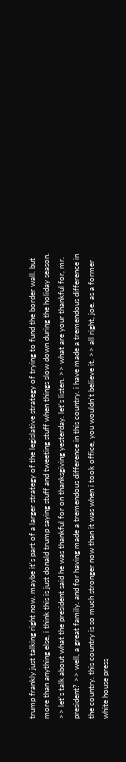trump frankly just talking right now. maybe it's part of a larger strategy of the legislative strategy of trying to fund the border wall. but more than anything else, i think this is just donald trump saying stuff and tweeting stuff when things slow down during the holiday season. >> let's talk about what the president said he was thankful for on thanksgiving yesterday. let's listen. >> what are your thankful for, mr. president? >> well, a great family. and for having made a tremendous difference in this country. i have made a tremendous difference in the country. this country is so much stronger now than it was when i took office, you wouldn't believe it. >> all right, joe. as a former white house press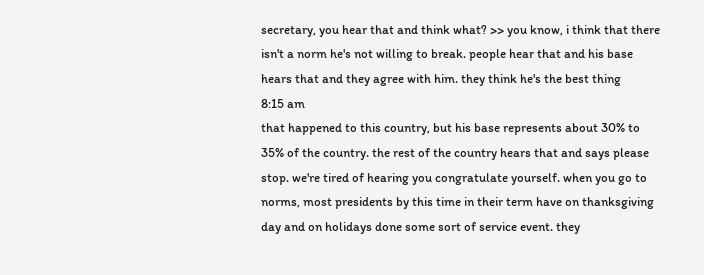secretary, you hear that and think what? >> you know, i think that there isn't a norm he's not willing to break. people hear that and his base hears that and they agree with him. they think he's the best thing
8:15 am
that happened to this country, but his base represents about 30% to 35% of the country. the rest of the country hears that and says please stop. we're tired of hearing you congratulate yourself. when you go to norms, most presidents by this time in their term have on thanksgiving day and on holidays done some sort of service event. they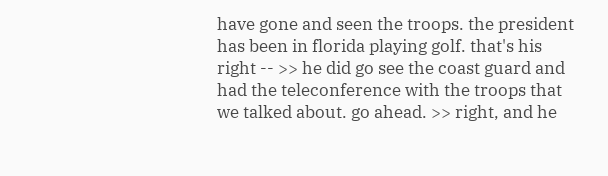have gone and seen the troops. the president has been in florida playing golf. that's his right -- >> he did go see the coast guard and had the teleconference with the troops that we talked about. go ahead. >> right, and he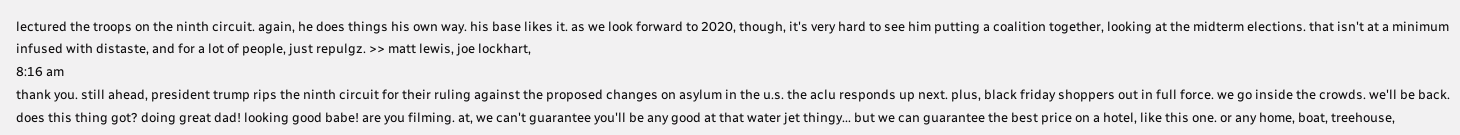lectured the troops on the ninth circuit. again, he does things his own way. his base likes it. as we look forward to 2020, though, it's very hard to see him putting a coalition together, looking at the midterm elections. that isn't at a minimum infused with distaste, and for a lot of people, just repulgz. >> matt lewis, joe lockhart,
8:16 am
thank you. still ahead, president trump rips the ninth circuit for their ruling against the proposed changes on asylum in the u.s. the aclu responds up next. plus, black friday shoppers out in full force. we go inside the crowds. we'll be back. does this thing got? doing great dad! looking good babe! are you filming. at, we can't guarantee you'll be any good at that water jet thingy... but we can guarantee the best price on a hotel, like this one. or any home, boat, treehouse,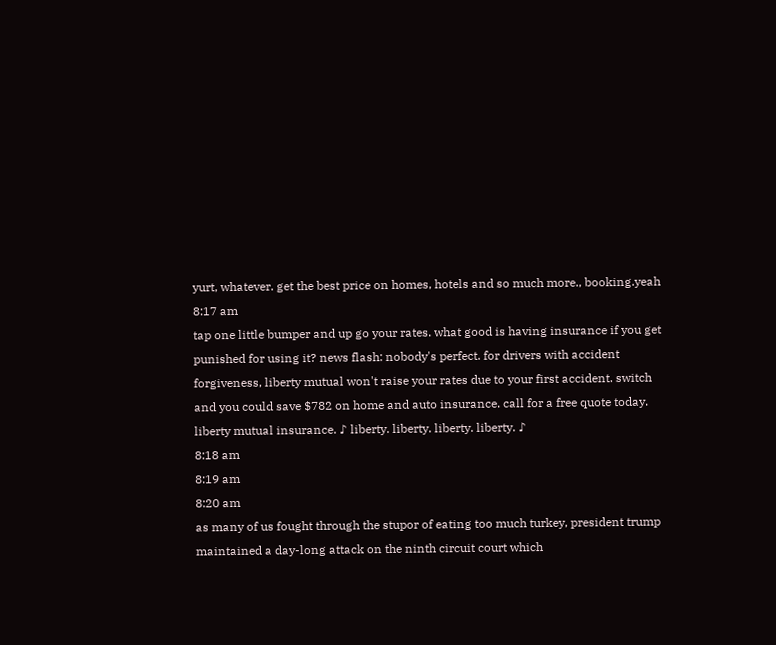yurt, whatever. get the best price on homes, hotels and so much more., booking.yeah
8:17 am
tap one little bumper and up go your rates. what good is having insurance if you get punished for using it? news flash: nobody's perfect. for drivers with accident forgiveness, liberty mutual won't raise your rates due to your first accident. switch and you could save $782 on home and auto insurance. call for a free quote today. liberty mutual insurance. ♪ liberty. liberty. liberty. liberty. ♪
8:18 am
8:19 am
8:20 am
as many of us fought through the stupor of eating too much turkey, president trump maintained a day-long attack on the ninth circuit court which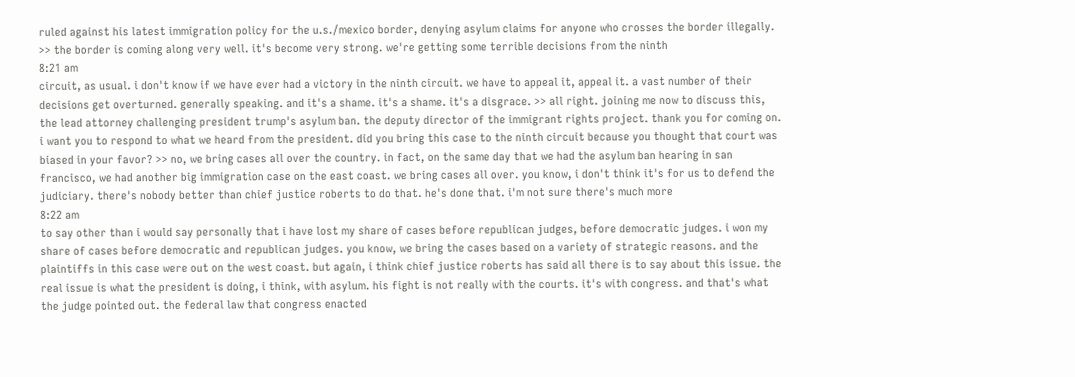ruled against his latest immigration policy for the u.s./mexico border, denying asylum claims for anyone who crosses the border illegally. >> the border is coming along very well. it's become very strong. we're getting some terrible decisions from the ninth
8:21 am
circuit, as usual. i don't know if we have ever had a victory in the ninth circuit. we have to appeal it, appeal it. a vast number of their decisions get overturned. generally speaking. and it's a shame. it's a shame. it's a disgrace. >> all right. joining me now to discuss this, the lead attorney challenging president trump's asylum ban. the deputy director of the immigrant rights project. thank you for coming on. i want you to respond to what we heard from the president. did you bring this case to the ninth circuit because you thought that court was biased in your favor? >> no, we bring cases all over the country. in fact, on the same day that we had the asylum ban hearing in san francisco, we had another big immigration case on the east coast. we bring cases all over. you know, i don't think it's for us to defend the judiciary. there's nobody better than chief justice roberts to do that. he's done that. i'm not sure there's much more
8:22 am
to say other than i would say personally that i have lost my share of cases before republican judges, before democratic judges. i won my share of cases before democratic and republican judges. you know, we bring the cases based on a variety of strategic reasons. and the plaintiffs in this case were out on the west coast. but again, i think chief justice roberts has said all there is to say about this issue. the real issue is what the president is doing, i think, with asylum. his fight is not really with the courts. it's with congress. and that's what the judge pointed out. the federal law that congress enacted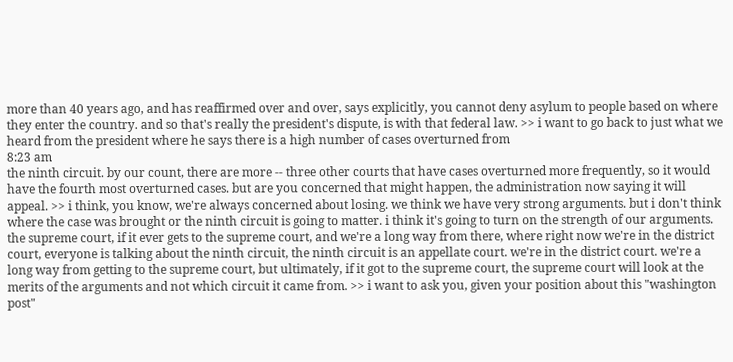more than 40 years ago, and has reaffirmed over and over, says explicitly, you cannot deny asylum to people based on where they enter the country. and so that's really the president's dispute, is with that federal law. >> i want to go back to just what we heard from the president where he says there is a high number of cases overturned from
8:23 am
the ninth circuit. by our count, there are more -- three other courts that have cases overturned more frequently, so it would have the fourth most overturned cases. but are you concerned that might happen, the administration now saying it will appeal. >> i think, you know, we're always concerned about losing. we think we have very strong arguments. but i don't think where the case was brought or the ninth circuit is going to matter. i think it's going to turn on the strength of our arguments. the supreme court, if it ever gets to the supreme court, and we're a long way from there, where right now we're in the district court, everyone is talking about the ninth circuit, the ninth circuit is an appellate court. we're in the district court. we're a long way from getting to the supreme court, but ultimately, if it got to the supreme court, the supreme court will look at the merits of the arguments and not which circuit it came from. >> i want to ask you, given your position about this "washington post"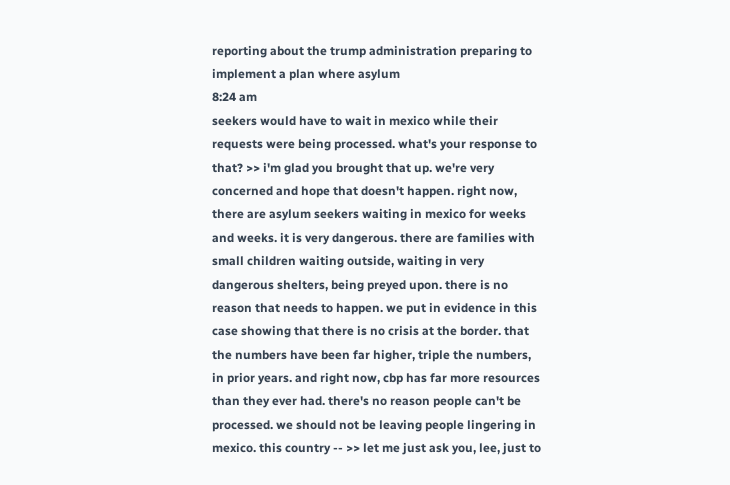reporting about the trump administration preparing to implement a plan where asylum
8:24 am
seekers would have to wait in mexico while their requests were being processed. what's your response to that? >> i'm glad you brought that up. we're very concerned and hope that doesn't happen. right now, there are asylum seekers waiting in mexico for weeks and weeks. it is very dangerous. there are families with small children waiting outside, waiting in very dangerous shelters, being preyed upon. there is no reason that needs to happen. we put in evidence in this case showing that there is no crisis at the border. that the numbers have been far higher, triple the numbers, in prior years. and right now, cbp has far more resources than they ever had. there's no reason people can't be processed. we should not be leaving people lingering in mexico. this country -- >> let me just ask you, lee, just to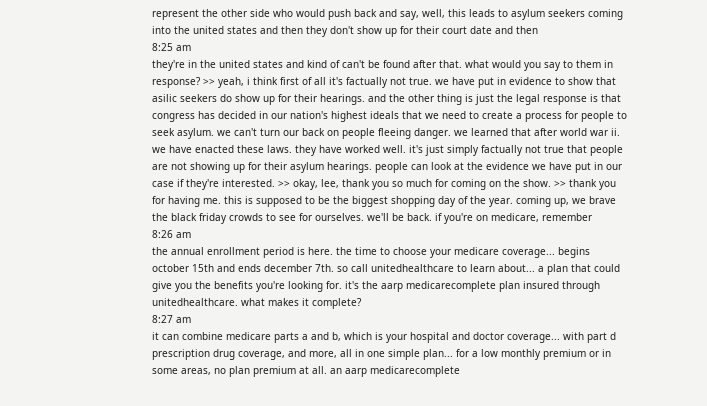represent the other side who would push back and say, well, this leads to asylum seekers coming into the united states and then they don't show up for their court date and then
8:25 am
they're in the united states and kind of can't be found after that. what would you say to them in response? >> yeah, i think first of all it's factually not true. we have put in evidence to show that asilic seekers do show up for their hearings. and the other thing is just the legal response is that congress has decided in our nation's highest ideals that we need to create a process for people to seek asylum. we can't turn our back on people fleeing danger. we learned that after world war ii. we have enacted these laws. they have worked well. it's just simply factually not true that people are not showing up for their asylum hearings. people can look at the evidence we have put in our case if they're interested. >> okay, lee, thank you so much for coming on the show. >> thank you for having me. this is supposed to be the biggest shopping day of the year. coming up, we brave the black friday crowds to see for ourselves. we'll be back. if you're on medicare, remember
8:26 am
the annual enrollment period is here. the time to choose your medicare coverage... begins october 15th and ends december 7th. so call unitedhealthcare to learn about... a plan that could give you the benefits you're looking for. it's the aarp medicarecomplete plan insured through unitedhealthcare. what makes it complete?
8:27 am
it can combine medicare parts a and b, which is your hospital and doctor coverage... with part d prescription drug coverage, and more, all in one simple plan... for a low monthly premium or in some areas, no plan premium at all. an aarp medicarecomplete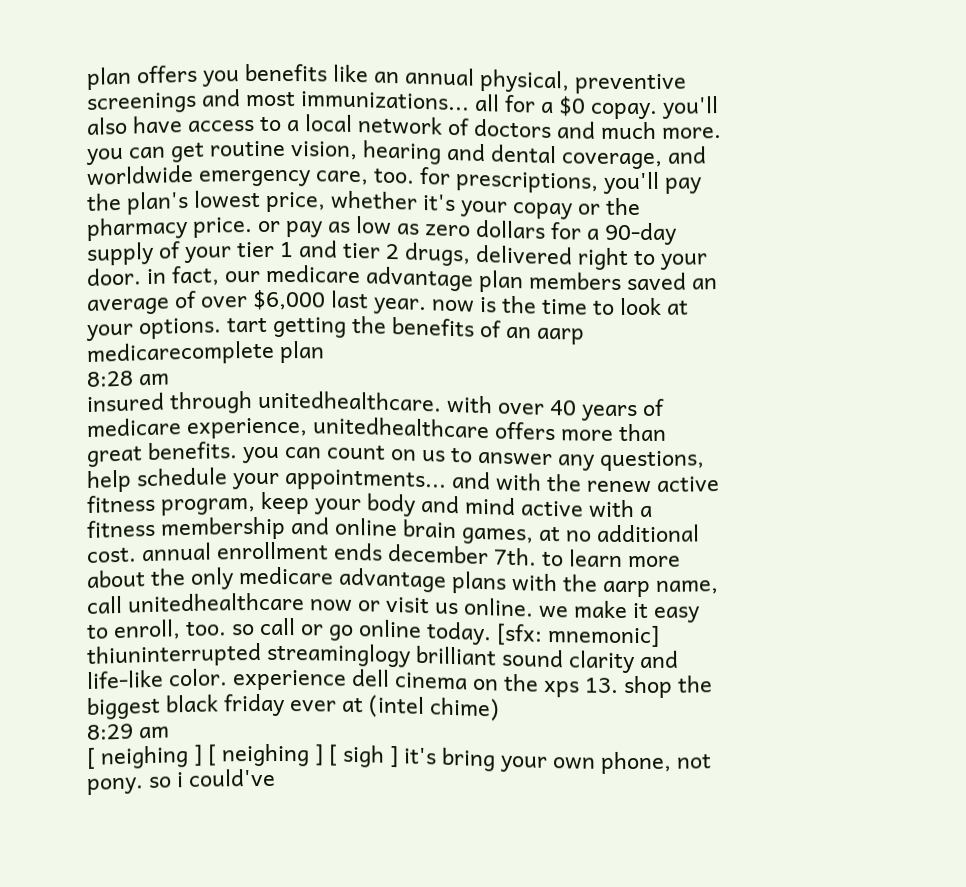plan offers you benefits like an annual physical, preventive screenings and most immunizations... all for a $0 copay. you'll also have access to a local network of doctors and much more. you can get routine vision, hearing and dental coverage, and worldwide emergency care, too. for prescriptions, you'll pay the plan's lowest price, whether it's your copay or the pharmacy price. or pay as low as zero dollars for a 90-day supply of your tier 1 and tier 2 drugs, delivered right to your door. in fact, our medicare advantage plan members saved an average of over $6,000 last year. now is the time to look at your options. tart getting the benefits of an aarp medicarecomplete plan
8:28 am
insured through unitedhealthcare. with over 40 years of medicare experience, unitedhealthcare offers more than great benefits. you can count on us to answer any questions, help schedule your appointments... and with the renew active fitness program, keep your body and mind active with a fitness membership and online brain games, at no additional cost. annual enrollment ends december 7th. to learn more about the only medicare advantage plans with the aarp name, call unitedhealthcare now or visit us online. we make it easy to enroll, too. so call or go online today. [sfx: mnemonic] thiuninterrupted streaminglogy brilliant sound clarity and life-like color. experience dell cinema on the xps 13. shop the biggest black friday ever at (intel chime)
8:29 am
[ neighing ] [ neighing ] [ sigh ] it's bring your own phone, not pony. so i could've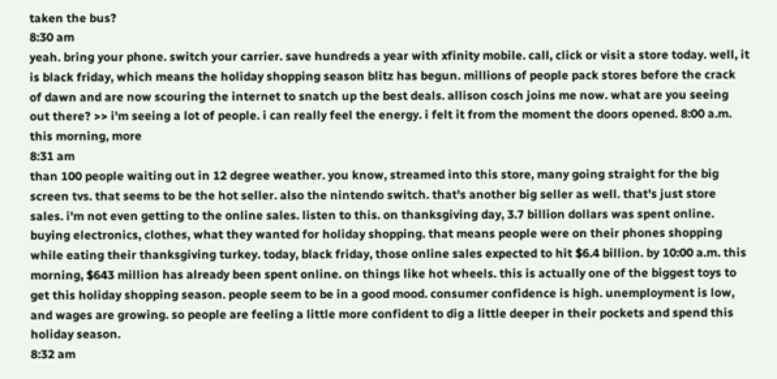taken the bus?
8:30 am
yeah. bring your phone. switch your carrier. save hundreds a year with xfinity mobile. call, click or visit a store today. well, it is black friday, which means the holiday shopping season blitz has begun. millions of people pack stores before the crack of dawn and are now scouring the internet to snatch up the best deals. allison cosch joins me now. what are you seeing out there? >> i'm seeing a lot of people. i can really feel the energy. i felt it from the moment the doors opened. 8:00 a.m. this morning, more
8:31 am
than 100 people waiting out in 12 degree weather. you know, streamed into this store, many going straight for the big screen tvs. that seems to be the hot seller. also the nintendo switch. that's another big seller as well. that's just store sales. i'm not even getting to the online sales. listen to this. on thanksgiving day, 3.7 billion dollars was spent online. buying electronics, clothes, what they wanted for holiday shopping. that means people were on their phones shopping while eating their thanksgiving turkey. today, black friday, those online sales expected to hit $6.4 billion. by 10:00 a.m. this morning, $643 million has already been spent online. on things like hot wheels. this is actually one of the biggest toys to get this holiday shopping season. people seem to be in a good mood. consumer confidence is high. unemployment is low, and wages are growing. so people are feeling a little more confident to dig a little deeper in their pockets and spend this holiday season.
8:32 am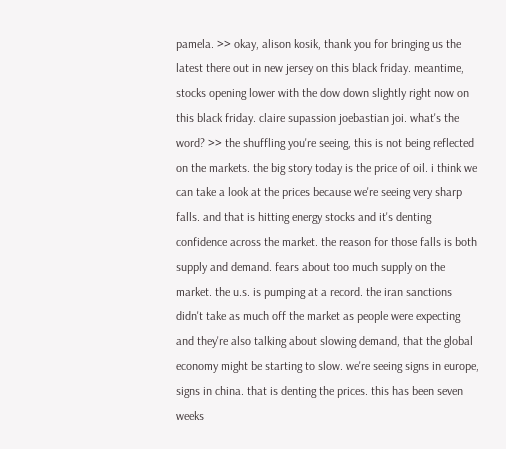pamela. >> okay, alison kosik, thank you for bringing us the latest there out in new jersey on this black friday. meantime, stocks opening lower with the dow down slightly right now on this black friday. claire supassion joebastian joi. what's the word? >> the shuffling you're seeing, this is not being reflected on the markets. the big story today is the price of oil. i think we can take a look at the prices because we're seeing very sharp falls. and that is hitting energy stocks and it's denting confidence across the market. the reason for those falls is both supply and demand. fears about too much supply on the market. the u.s. is pumping at a record. the iran sanctions didn't take as much off the market as people were expecting and they're also talking about slowing demand, that the global economy might be starting to slow. we're seeing signs in europe, signs in china. that is denting the prices. this has been seven weeks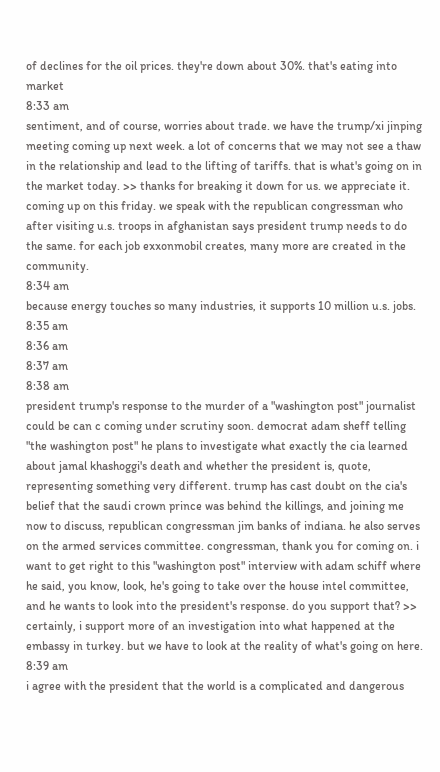of declines for the oil prices. they're down about 30%. that's eating into market
8:33 am
sentiment, and of course, worries about trade. we have the trump/xi jinping meeting coming up next week. a lot of concerns that we may not see a thaw in the relationship and lead to the lifting of tariffs. that is what's going on in the market today. >> thanks for breaking it down for us. we appreciate it. coming up on this friday. we speak with the republican congressman who after visiting u.s. troops in afghanistan says president trump needs to do the same. for each job exxonmobil creates, many more are created in the community.
8:34 am
because energy touches so many industries, it supports 10 million u.s. jobs.
8:35 am
8:36 am
8:37 am
8:38 am
president trump's response to the murder of a "washington post" journalist could be can c coming under scrutiny soon. democrat adam sheff telling "the washington post" he plans to investigate what exactly the cia learned about jamal khashoggi's death and whether the president is, quote, representing something very different. trump has cast doubt on the cia's belief that the saudi crown prince was behind the killings, and joining me now to discuss, republican congressman jim banks of indiana. he also serves on the armed services committee. congressman, thank you for coming on. i want to get right to this "washington post" interview with adam schiff where he said, you know, look, he's going to take over the house intel committee, and he wants to look into the president's response. do you support that? >> certainly, i support more of an investigation into what happened at the embassy in turkey. but we have to look at the reality of what's going on here.
8:39 am
i agree with the president that the world is a complicated and dangerous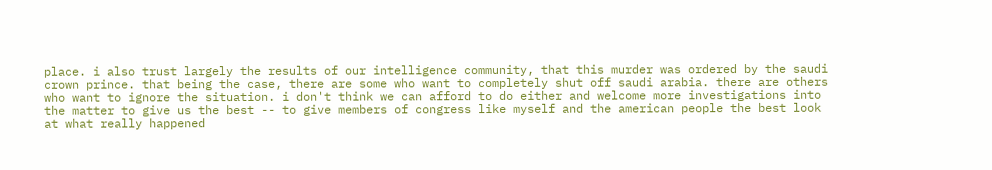place. i also trust largely the results of our intelligence community, that this murder was ordered by the saudi crown prince. that being the case, there are some who want to completely shut off saudi arabia. there are others who want to ignore the situation. i don't think we can afford to do either and welcome more investigations into the matter to give us the best -- to give members of congress like myself and the american people the best look at what really happened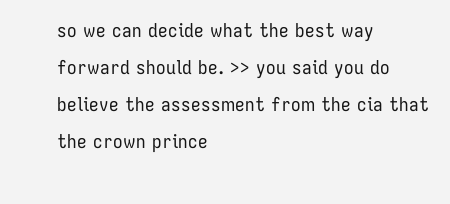so we can decide what the best way forward should be. >> you said you do believe the assessment from the cia that the crown prince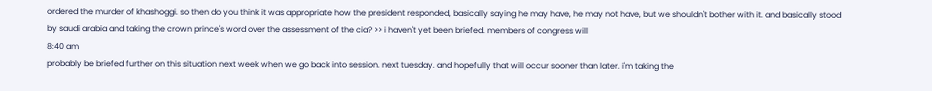ordered the murder of khashoggi. so then do you think it was appropriate how the president responded, basically saying he may have, he may not have, but we shouldn't bother with it. and basically stood by saudi arabia and taking the crown prince's word over the assessment of the cia? >> i haven't yet been briefed. members of congress will
8:40 am
probably be briefed further on this situation next week when we go back into session. next tuesday. and hopefully that will occur sooner than later. i'm taking the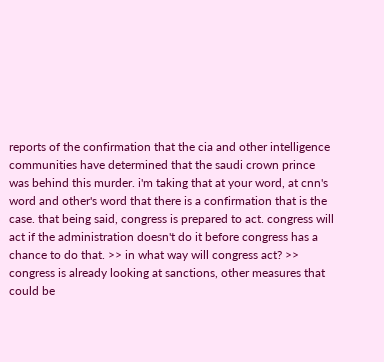reports of the confirmation that the cia and other intelligence communities have determined that the saudi crown prince was behind this murder. i'm taking that at your word, at cnn's word and other's word that there is a confirmation that is the case. that being said, congress is prepared to act. congress will act if the administration doesn't do it before congress has a chance to do that. >> in what way will congress act? >> congress is already looking at sanctions, other measures that could be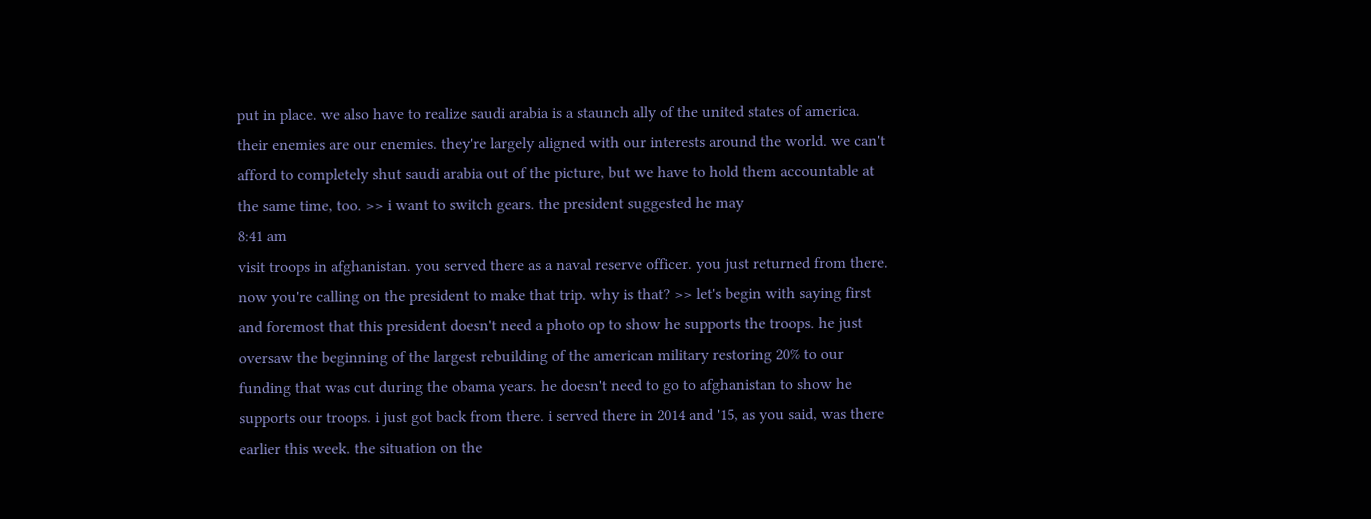put in place. we also have to realize saudi arabia is a staunch ally of the united states of america. their enemies are our enemies. they're largely aligned with our interests around the world. we can't afford to completely shut saudi arabia out of the picture, but we have to hold them accountable at the same time, too. >> i want to switch gears. the president suggested he may
8:41 am
visit troops in afghanistan. you served there as a naval reserve officer. you just returned from there. now you're calling on the president to make that trip. why is that? >> let's begin with saying first and foremost that this president doesn't need a photo op to show he supports the troops. he just oversaw the beginning of the largest rebuilding of the american military restoring 20% to our funding that was cut during the obama years. he doesn't need to go to afghanistan to show he supports our troops. i just got back from there. i served there in 2014 and '15, as you said, was there earlier this week. the situation on the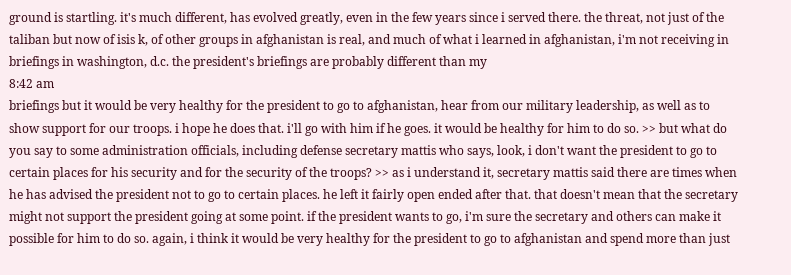ground is startling. it's much different, has evolved greatly, even in the few years since i served there. the threat, not just of the taliban but now of isis k, of other groups in afghanistan is real, and much of what i learned in afghanistan, i'm not receiving in briefings in washington, d.c. the president's briefings are probably different than my
8:42 am
briefings but it would be very healthy for the president to go to afghanistan, hear from our military leadership, as well as to show support for our troops. i hope he does that. i'll go with him if he goes. it would be healthy for him to do so. >> but what do you say to some administration officials, including defense secretary mattis who says, look, i don't want the president to go to certain places for his security and for the security of the troops? >> as i understand it, secretary mattis said there are times when he has advised the president not to go to certain places. he left it fairly open ended after that. that doesn't mean that the secretary might not support the president going at some point. if the president wants to go, i'm sure the secretary and others can make it possible for him to do so. again, i think it would be very healthy for the president to go to afghanistan and spend more than just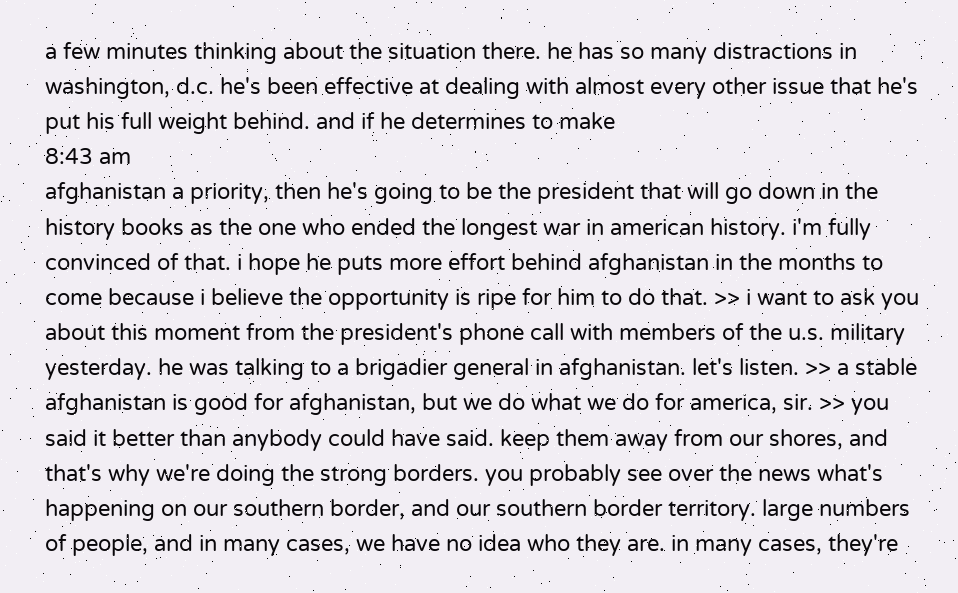a few minutes thinking about the situation there. he has so many distractions in washington, d.c. he's been effective at dealing with almost every other issue that he's put his full weight behind. and if he determines to make
8:43 am
afghanistan a priority, then he's going to be the president that will go down in the history books as the one who ended the longest war in american history. i'm fully convinced of that. i hope he puts more effort behind afghanistan in the months to come because i believe the opportunity is ripe for him to do that. >> i want to ask you about this moment from the president's phone call with members of the u.s. military yesterday. he was talking to a brigadier general in afghanistan. let's listen. >> a stable afghanistan is good for afghanistan, but we do what we do for america, sir. >> you said it better than anybody could have said. keep them away from our shores, and that's why we're doing the strong borders. you probably see over the news what's happening on our southern border, and our southern border territory. large numbers of people, and in many cases, we have no idea who they are. in many cases, they're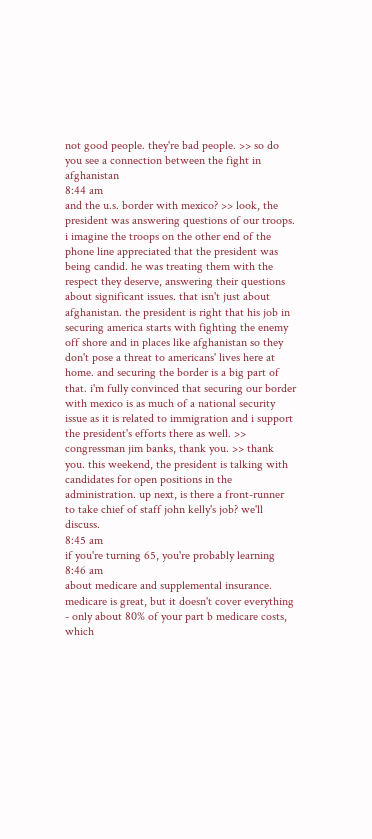not good people. they're bad people. >> so do you see a connection between the fight in afghanistan
8:44 am
and the u.s. border with mexico? >> look, the president was answering questions of our troops. i imagine the troops on the other end of the phone line appreciated that the president was being candid. he was treating them with the respect they deserve, answering their questions about significant issues. that isn't just about afghanistan. the president is right that his job in securing america starts with fighting the enemy off shore and in places like afghanistan so they don't pose a threat to americans' lives here at home. and securing the border is a big part of that. i'm fully convinced that securing our border with mexico is as much of a national security issue as it is related to immigration and i support the president's efforts there as well. >> congressman jim banks, thank you. >> thank you. this weekend, the president is talking with candidates for open positions in the administration. up next, is there a front-runner to take chief of staff john kelly's job? we'll discuss.
8:45 am
if you're turning 65, you're probably learning
8:46 am
about medicare and supplemental insurance. medicare is great, but it doesn't cover everything - only about 80% of your part b medicare costs, which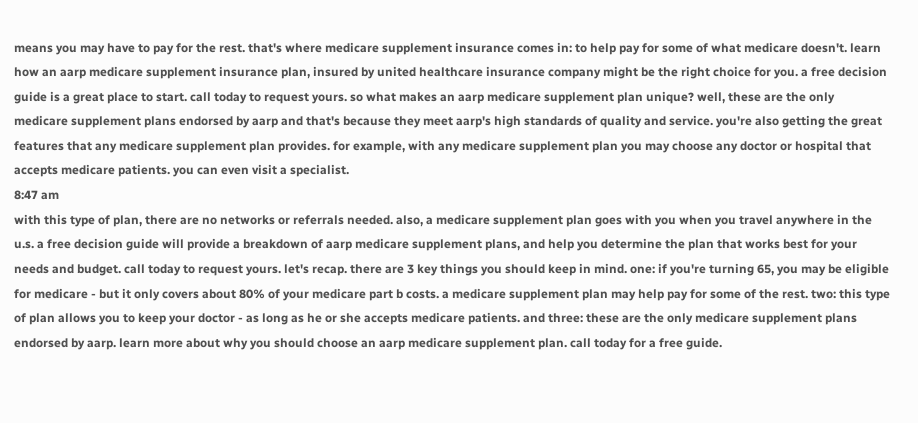means you may have to pay for the rest. that's where medicare supplement insurance comes in: to help pay for some of what medicare doesn't. learn how an aarp medicare supplement insurance plan, insured by united healthcare insurance company might be the right choice for you. a free decision guide is a great place to start. call today to request yours. so what makes an aarp medicare supplement plan unique? well, these are the only medicare supplement plans endorsed by aarp and that's because they meet aarp's high standards of quality and service. you're also getting the great features that any medicare supplement plan provides. for example, with any medicare supplement plan you may choose any doctor or hospital that accepts medicare patients. you can even visit a specialist.
8:47 am
with this type of plan, there are no networks or referrals needed. also, a medicare supplement plan goes with you when you travel anywhere in the u.s. a free decision guide will provide a breakdown of aarp medicare supplement plans, and help you determine the plan that works best for your needs and budget. call today to request yours. let's recap. there are 3 key things you should keep in mind. one: if you're turning 65, you may be eligible for medicare - but it only covers about 80% of your medicare part b costs. a medicare supplement plan may help pay for some of the rest. two: this type of plan allows you to keep your doctor - as long as he or she accepts medicare patients. and three: these are the only medicare supplement plans endorsed by aarp. learn more about why you should choose an aarp medicare supplement plan. call today for a free guide.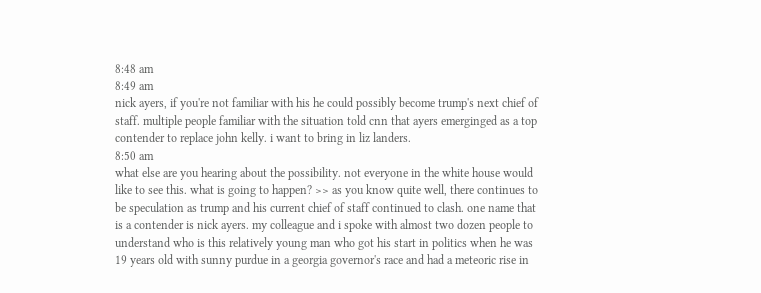8:48 am
8:49 am
nick ayers, if you're not familiar with his he could possibly become trump's next chief of staff. multiple people familiar with the situation told cnn that ayers emerginged as a top contender to replace john kelly. i want to bring in liz landers.
8:50 am
what else are you hearing about the possibility. not everyone in the white house would like to see this. what is going to happen? >> as you know quite well, there continues to be speculation as trump and his current chief of staff continued to clash. one name that is a contender is nick ayers. my colleague and i spoke with almost two dozen people to understand who is this relatively young man who got his start in politics when he was 19 years old with sunny purdue in a georgia governor's race and had a meteoric rise in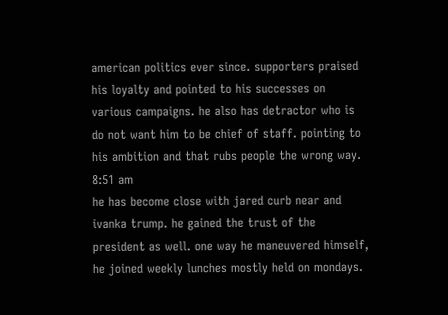american politics ever since. supporters praised his loyalty and pointed to his successes on various campaigns. he also has detractor who is do not want him to be chief of staff. pointing to his ambition and that rubs people the wrong way.
8:51 am
he has become close with jared curb near and ivanka trump. he gained the trust of the president as well. one way he maneuvered himself, he joined weekly lunches mostly held on mondays.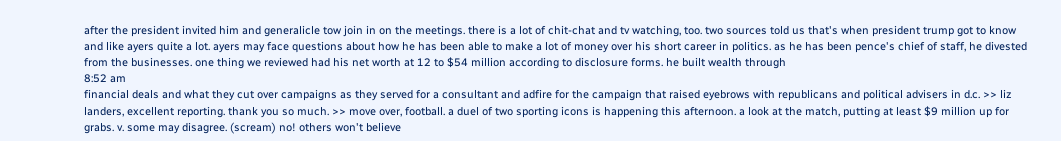after the president invited him and generalicle tow join in on the meetings. there is a lot of chit-chat and tv watching, too. two sources told us that's when president trump got to know and like ayers quite a lot. ayers may face questions about how he has been able to make a lot of money over his short career in politics. as he has been pence's chief of staff, he divested from the businesses. one thing we reviewed had his net worth at 12 to $54 million according to disclosure forms. he built wealth through
8:52 am
financial deals and what they cut over campaigns as they served for a consultant and adfire for the campaign that raised eyebrows with republicans and political advisers in d.c. >> liz landers, excellent reporting. thank you so much. >> move over, football. a duel of two sporting icons is happening this afternoon. a look at the match, putting at least $9 million up for grabs. v. some may disagree. (scream) no! others won't believe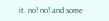it. no! no! and some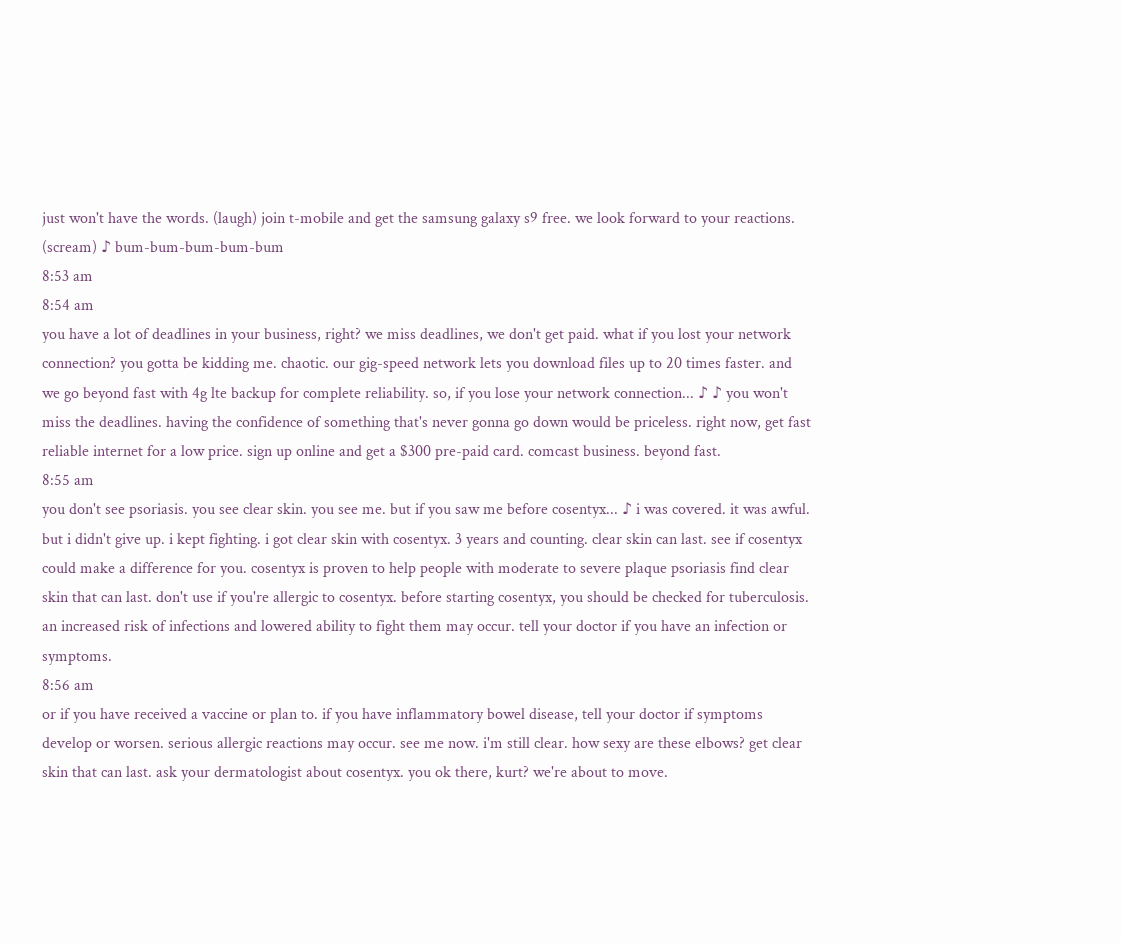just won't have the words. (laugh) join t-mobile and get the samsung galaxy s9 free. we look forward to your reactions. (scream) ♪ bum-bum-bum-bum-bum
8:53 am
8:54 am
you have a lot of deadlines in your business, right? we miss deadlines, we don't get paid. what if you lost your network connection? you gotta be kidding me. chaotic. our gig-speed network lets you download files up to 20 times faster. and we go beyond fast with 4g lte backup for complete reliability. so, if you lose your network connection... ♪ ♪ you won't miss the deadlines. having the confidence of something that's never gonna go down would be priceless. right now, get fast reliable internet for a low price. sign up online and get a $300 pre-paid card. comcast business. beyond fast.
8:55 am
you don't see psoriasis. you see clear skin. you see me. but if you saw me before cosentyx... ♪ i was covered. it was awful. but i didn't give up. i kept fighting. i got clear skin with cosentyx. 3 years and counting. clear skin can last. see if cosentyx could make a difference for you. cosentyx is proven to help people with moderate to severe plaque psoriasis find clear skin that can last. don't use if you're allergic to cosentyx. before starting cosentyx, you should be checked for tuberculosis. an increased risk of infections and lowered ability to fight them may occur. tell your doctor if you have an infection or symptoms.
8:56 am
or if you have received a vaccine or plan to. if you have inflammatory bowel disease, tell your doctor if symptoms develop or worsen. serious allergic reactions may occur. see me now. i'm still clear. how sexy are these elbows? get clear skin that can last. ask your dermatologist about cosentyx. you ok there, kurt? we're about to move.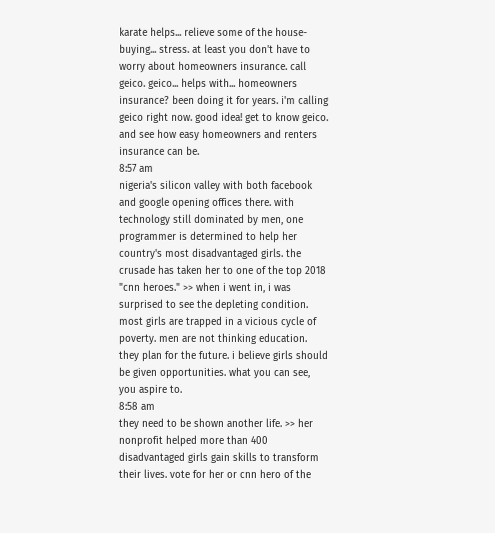karate helps... relieve some of the house-buying... stress. at least you don't have to worry about homeowners insurance. call geico. geico... helps with... homeowners insurance? been doing it for years. i'm calling geico right now. good idea! get to know geico. and see how easy homeowners and renters insurance can be.
8:57 am
nigeria's silicon valley with both facebook and google opening offices there. with technology still dominated by men, one programmer is determined to help her country's most disadvantaged girls. the crusade has taken her to one of the top 2018 "cnn heroes." >> when i went in, i was surprised to see the depleting condition. most girls are trapped in a vicious cycle of poverty. men are not thinking education. they plan for the future. i believe girls should be given opportunities. what you can see, you aspire to.
8:58 am
they need to be shown another life. >> her nonprofit helped more than 400 disadvantaged girls gain skills to transform their lives. vote for her or cnn hero of the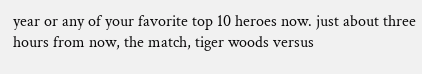year or any of your favorite top 10 heroes now. just about three hours from now, the match, tiger woods versus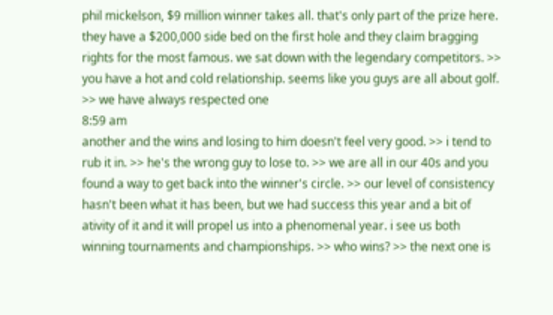phil mickelson, $9 million winner takes all. that's only part of the prize here. they have a $200,000 side bed on the first hole and they claim bragging rights for the most famous. we sat down with the legendary competitors. >> you have a hot and cold relationship. seems like you guys are all about golf. >> we have always respected one
8:59 am
another and the wins and losing to him doesn't feel very good. >> i tend to rub it in. >> he's the wrong guy to lose to. >> we are all in our 40s and you found a way to get back into the winner's circle. >> our level of consistency hasn't been what it has been, but we had success this year and a bit of ativity of it and it will propel us into a phenomenal year. i see us both winning tournaments and championships. >> who wins? >> the next one is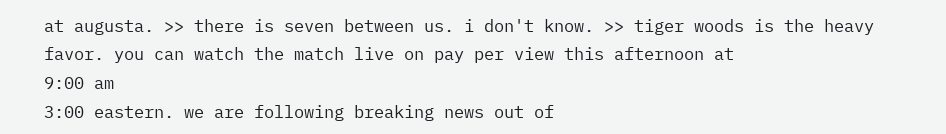at augusta. >> there is seven between us. i don't know. >> tiger woods is the heavy favor. you can watch the match live on pay per view this afternoon at
9:00 am
3:00 eastern. we are following breaking news out of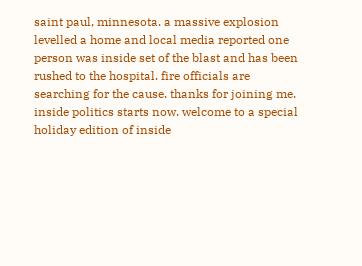saint paul, minnesota. a massive explosion levelled a home and local media reported one person was inside set of the blast and has been rushed to the hospital. fire officials are searching for the cause. thanks for joining me. inside politics starts now. welcome to a special holiday edition of inside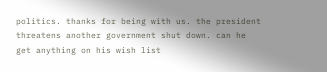politics. thanks for being with us. the president threatens another government shut down. can he get anything on his wish list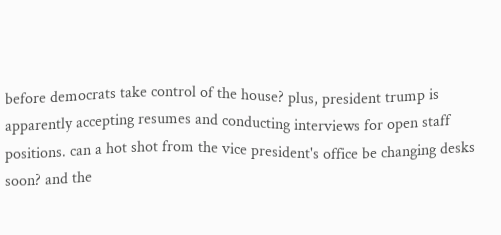before democrats take control of the house? plus, president trump is apparently accepting resumes and conducting interviews for open staff positions. can a hot shot from the vice president's office be changing desks soon? and the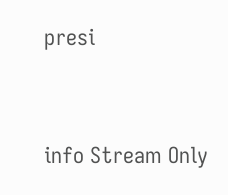presi


info Stream Only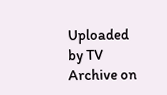Uploaded by TV Archive on